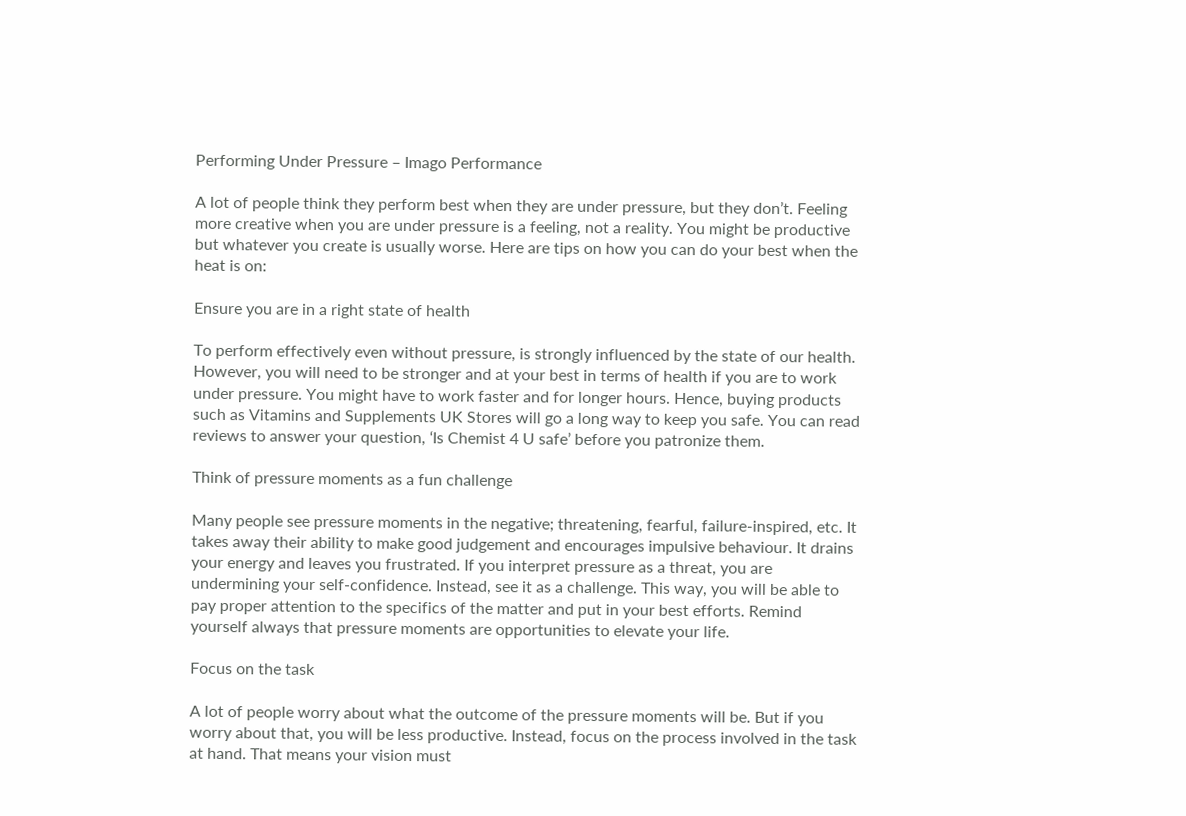Performing Under Pressure – Imago Performance

A lot of people think they perform best when they are under pressure, but they don’t. Feeling more creative when you are under pressure is a feeling, not a reality. You might be productive but whatever you create is usually worse. Here are tips on how you can do your best when the heat is on:

Ensure you are in a right state of health

To perform effectively even without pressure, is strongly influenced by the state of our health. However, you will need to be stronger and at your best in terms of health if you are to work under pressure. You might have to work faster and for longer hours. Hence, buying products such as Vitamins and Supplements UK Stores will go a long way to keep you safe. You can read reviews to answer your question, ‘Is Chemist 4 U safe’ before you patronize them.

Think of pressure moments as a fun challenge

Many people see pressure moments in the negative; threatening, fearful, failure-inspired, etc. It takes away their ability to make good judgement and encourages impulsive behaviour. It drains your energy and leaves you frustrated. If you interpret pressure as a threat, you are undermining your self-confidence. Instead, see it as a challenge. This way, you will be able to pay proper attention to the specifics of the matter and put in your best efforts. Remind yourself always that pressure moments are opportunities to elevate your life.

Focus on the task

A lot of people worry about what the outcome of the pressure moments will be. But if you worry about that, you will be less productive. Instead, focus on the process involved in the task at hand. That means your vision must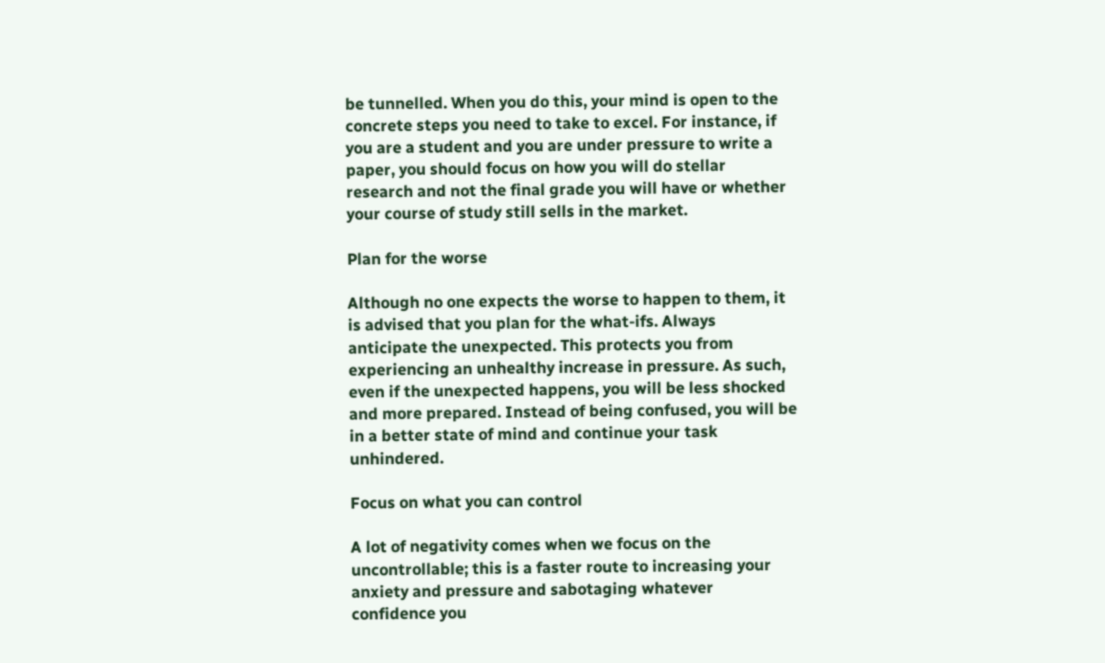be tunnelled. When you do this, your mind is open to the concrete steps you need to take to excel. For instance, if you are a student and you are under pressure to write a paper, you should focus on how you will do stellar research and not the final grade you will have or whether your course of study still sells in the market.

Plan for the worse

Although no one expects the worse to happen to them, it is advised that you plan for the what-ifs. Always anticipate the unexpected. This protects you from experiencing an unhealthy increase in pressure. As such, even if the unexpected happens, you will be less shocked and more prepared. Instead of being confused, you will be in a better state of mind and continue your task unhindered.

Focus on what you can control

A lot of negativity comes when we focus on the uncontrollable; this is a faster route to increasing your anxiety and pressure and sabotaging whatever confidence you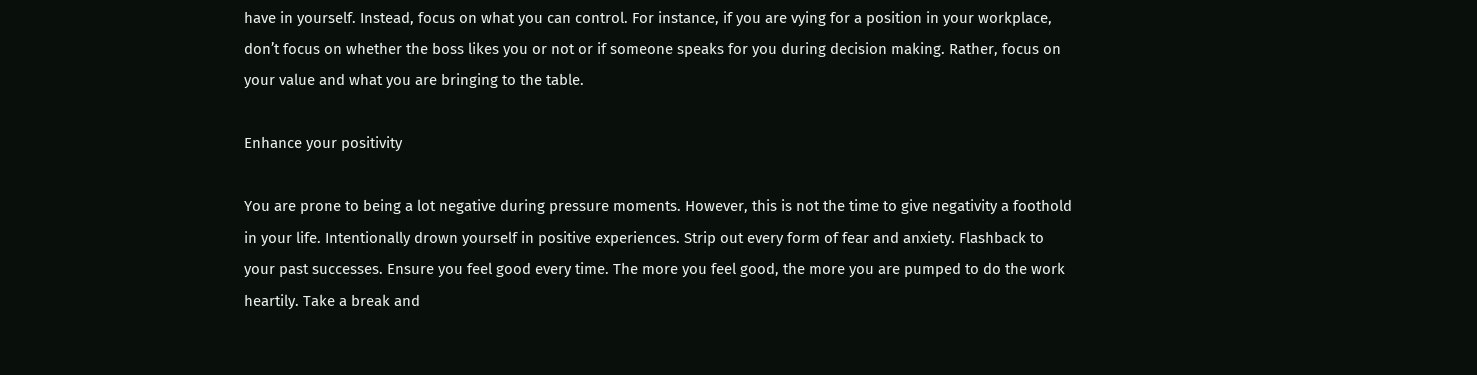have in yourself. Instead, focus on what you can control. For instance, if you are vying for a position in your workplace, don’t focus on whether the boss likes you or not or if someone speaks for you during decision making. Rather, focus on your value and what you are bringing to the table.

Enhance your positivity

You are prone to being a lot negative during pressure moments. However, this is not the time to give negativity a foothold in your life. Intentionally drown yourself in positive experiences. Strip out every form of fear and anxiety. Flashback to your past successes. Ensure you feel good every time. The more you feel good, the more you are pumped to do the work heartily. Take a break and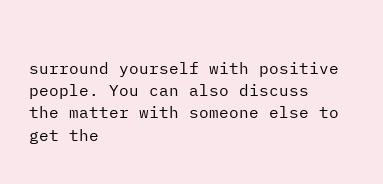surround yourself with positive people. You can also discuss the matter with someone else to get the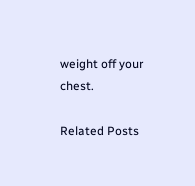weight off your chest.

Related Posts